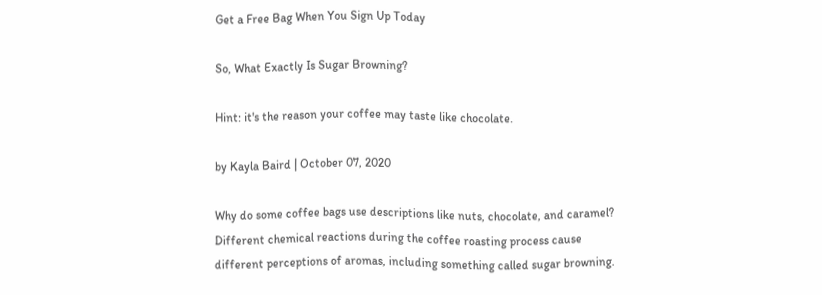Get a Free Bag When You Sign Up Today

So, What Exactly Is Sugar Browning?

Hint: it's the reason your coffee may taste like chocolate.

by Kayla Baird | October 07, 2020

Why do some coffee bags use descriptions like nuts, chocolate, and caramel? Different chemical reactions during the coffee roasting process cause different perceptions of aromas, including something called sugar browning.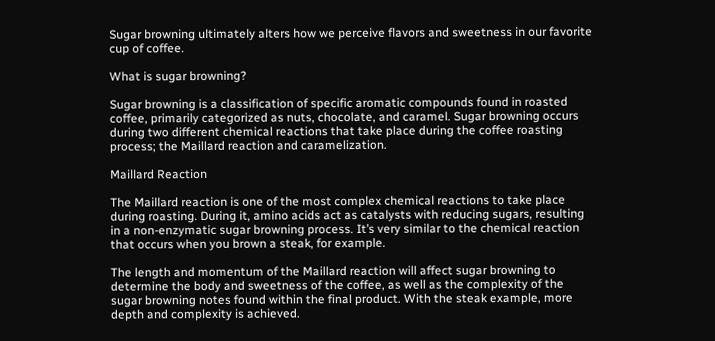Sugar browning ultimately alters how we perceive flavors and sweetness in our favorite cup of coffee.

What is sugar browning?

Sugar browning is a classification of specific aromatic compounds found in roasted coffee, primarily categorized as nuts, chocolate, and caramel. Sugar browning occurs during two different chemical reactions that take place during the coffee roasting process; the Maillard reaction and caramelization.

Maillard Reaction

The Maillard reaction is one of the most complex chemical reactions to take place during roasting. During it, amino acids act as catalysts with reducing sugars, resulting in a non-enzymatic sugar browning process. It’s very similar to the chemical reaction that occurs when you brown a steak, for example.

The length and momentum of the Maillard reaction will affect sugar browning to determine the body and sweetness of the coffee, as well as the complexity of the sugar browning notes found within the final product. With the steak example, more depth and complexity is achieved.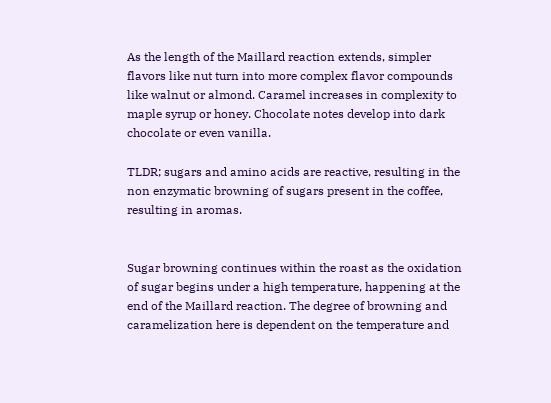As the length of the Maillard reaction extends, simpler flavors like nut turn into more complex flavor compounds like walnut or almond. Caramel increases in complexity to maple syrup or honey. Chocolate notes develop into dark chocolate or even vanilla.

TLDR; sugars and amino acids are reactive, resulting in the non enzymatic browning of sugars present in the coffee, resulting in aromas.


Sugar browning continues within the roast as the oxidation of sugar begins under a high temperature, happening at the end of the Maillard reaction. The degree of browning and caramelization here is dependent on the temperature and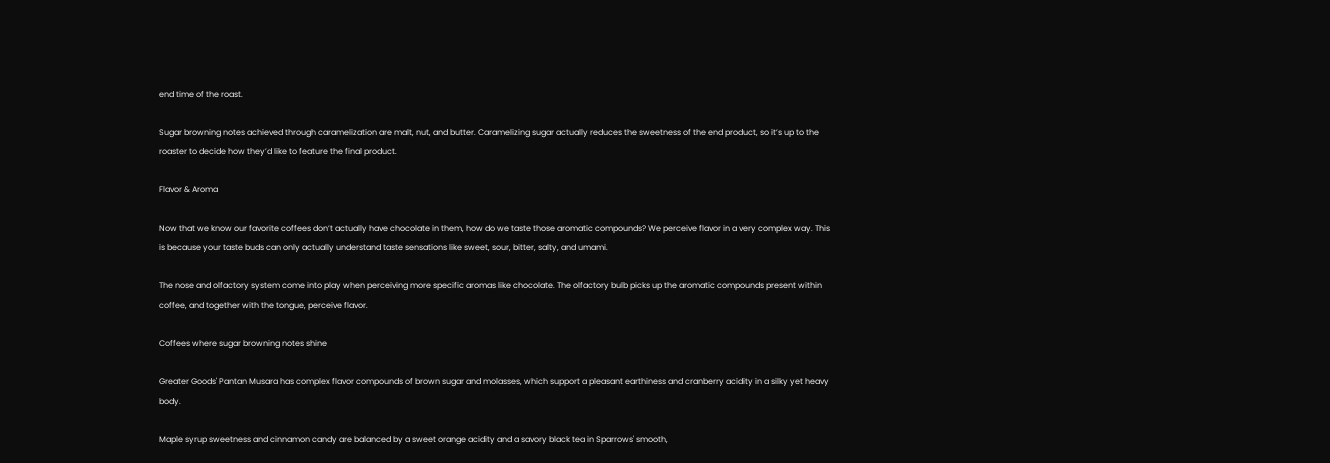end time of the roast.

Sugar browning notes achieved through caramelization are malt, nut, and butter. Caramelizing sugar actually reduces the sweetness of the end product, so it’s up to the roaster to decide how they’d like to feature the final product.

Flavor & Aroma

Now that we know our favorite coffees don’t actually have chocolate in them, how do we taste those aromatic compounds? We perceive flavor in a very complex way. This is because your taste buds can only actually understand taste sensations like sweet, sour, bitter, salty, and umami.

The nose and olfactory system come into play when perceiving more specific aromas like chocolate. The olfactory bulb picks up the aromatic compounds present within coffee, and together with the tongue, perceive flavor.

Coffees where sugar browning notes shine

Greater Goods' Pantan Musara has complex flavor compounds of brown sugar and molasses, which support a pleasant earthiness and cranberry acidity in a silky yet heavy body.

Maple syrup sweetness and cinnamon candy are balanced by a sweet orange acidity and a savory black tea in Sparrows' smooth,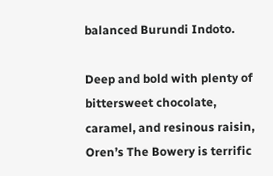balanced Burundi Indoto.

Deep and bold with plenty of bittersweet chocolate, caramel, and resinous raisin, Oren’s The Bowery is terrific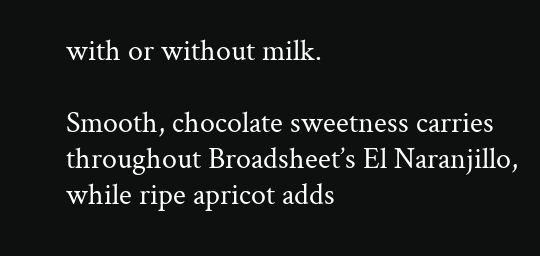with or without milk.

Smooth, chocolate sweetness carries throughout Broadsheet’s El Naranjillo, while ripe apricot adds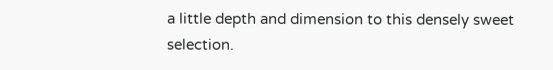a little depth and dimension to this densely sweet selection.